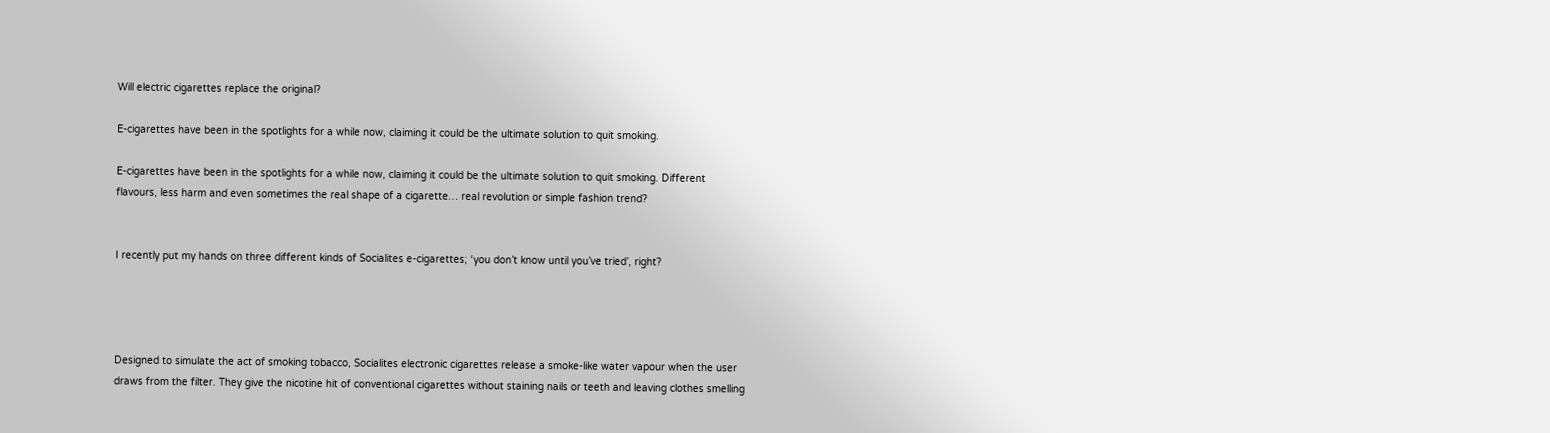Will electric cigarettes replace the original?

E-cigarettes have been in the spotlights for a while now, claiming it could be the ultimate solution to quit smoking.

E-cigarettes have been in the spotlights for a while now, claiming it could be the ultimate solution to quit smoking. Different flavours, less harm and even sometimes the real shape of a cigarette… real revolution or simple fashion trend?


I recently put my hands on three different kinds of Socialites e-cigarettes; ‘you don’t know until you’ve tried’, right?




Designed to simulate the act of smoking tobacco, Socialites electronic cigarettes release a smoke-like water vapour when the user draws from the filter. They give the nicotine hit of conventional cigarettes without staining nails or teeth and leaving clothes smelling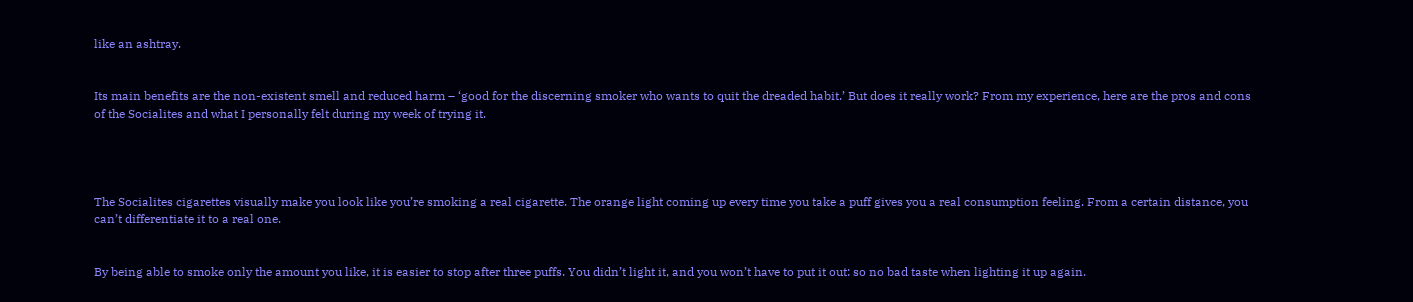like an ashtray.


Its main benefits are the non-existent smell and reduced harm – ‘good for the discerning smoker who wants to quit the dreaded habit.’ But does it really work? From my experience, here are the pros and cons of the Socialites and what I personally felt during my week of trying it.




The Socialites cigarettes visually make you look like you’re smoking a real cigarette. The orange light coming up every time you take a puff gives you a real consumption feeling. From a certain distance, you can’t differentiate it to a real one.


By being able to smoke only the amount you like, it is easier to stop after three puffs. You didn’t light it, and you won’t have to put it out: so no bad taste when lighting it up again.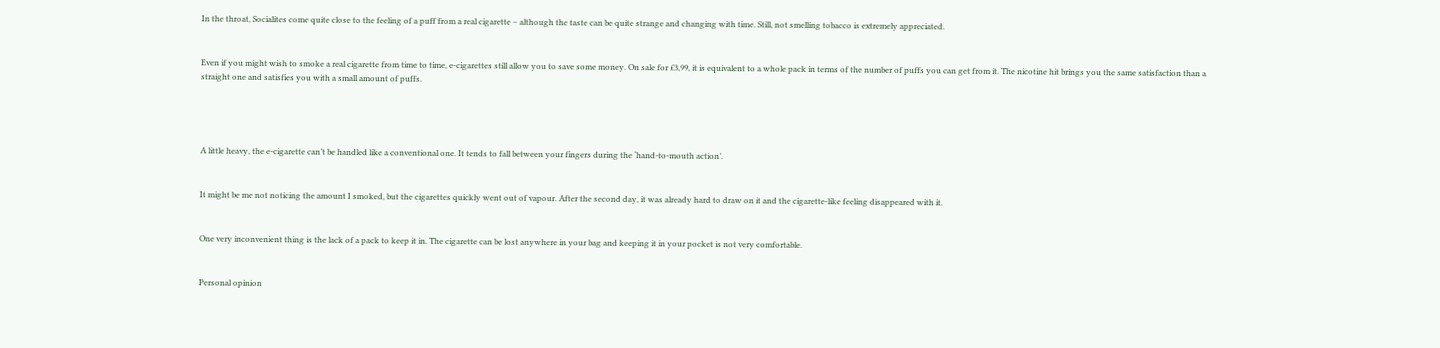In the throat, Socialites come quite close to the feeling of a puff from a real cigarette – although the taste can be quite strange and changing with time. Still, not smelling tobacco is extremely appreciated.


Even if you might wish to smoke a real cigarette from time to time, e-cigarettes still allow you to save some money. On sale for £3,99, it is equivalent to a whole pack in terms of the number of puffs you can get from it. The nicotine hit brings you the same satisfaction than a straight one and satisfies you with a small amount of puffs.




A little heavy, the e-cigarette can’t be handled like a conventional one. It tends to fall between your fingers during the ‘hand-to-mouth action’.


It might be me not noticing the amount I smoked, but the cigarettes quickly went out of vapour. After the second day, it was already hard to draw on it and the cigarette-like feeling disappeared with it.


One very inconvenient thing is the lack of a pack to keep it in. The cigarette can be lost anywhere in your bag and keeping it in your pocket is not very comfortable.


Personal opinion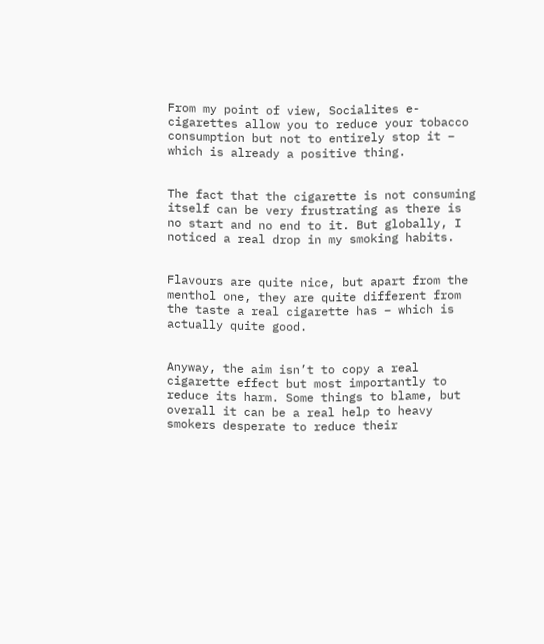From my point of view, Socialites e-cigarettes allow you to reduce your tobacco consumption but not to entirely stop it – which is already a positive thing.


The fact that the cigarette is not consuming itself can be very frustrating as there is no start and no end to it. But globally, I noticed a real drop in my smoking habits.


Flavours are quite nice, but apart from the menthol one, they are quite different from the taste a real cigarette has – which is actually quite good.


Anyway, the aim isn’t to copy a real cigarette effect but most importantly to reduce its harm. Some things to blame, but overall it can be a real help to heavy smokers desperate to reduce their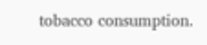tobacco consumption.